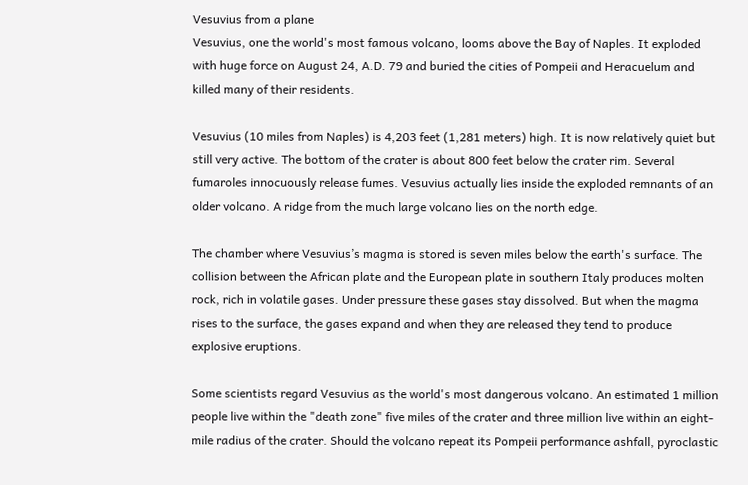Vesuvius from a plane
Vesuvius, one the world's most famous volcano, looms above the Bay of Naples. It exploded with huge force on August 24, A.D. 79 and buried the cities of Pompeii and Heracuelum and killed many of their residents.

Vesuvius (10 miles from Naples) is 4,203 feet (1,281 meters) high. It is now relatively quiet but still very active. The bottom of the crater is about 800 feet below the crater rim. Several fumaroles innocuously release fumes. Vesuvius actually lies inside the exploded remnants of an older volcano. A ridge from the much large volcano lies on the north edge.

The chamber where Vesuvius’s magma is stored is seven miles below the earth's surface. The collision between the African plate and the European plate in southern Italy produces molten rock, rich in volatile gases. Under pressure these gases stay dissolved. But when the magma rises to the surface, the gases expand and when they are released they tend to produce explosive eruptions.

Some scientists regard Vesuvius as the world's most dangerous volcano. An estimated 1 million people live within the "death zone" five miles of the crater and three million live within an eight-mile radius of the crater. Should the volcano repeat its Pompeii performance ashfall, pyroclastic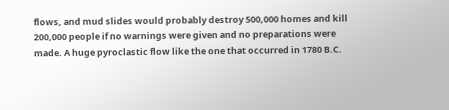flows, and mud slides would probably destroy 500,000 homes and kill 200,000 people if no warnings were given and no preparations were made. A huge pyroclastic flow like the one that occurred in 1780 B.C.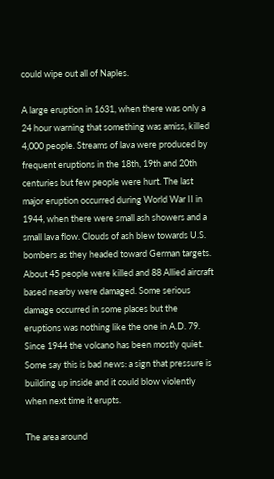could wipe out all of Naples.

A large eruption in 1631, when there was only a 24 hour warning that something was amiss, killed 4,000 people. Streams of lava were produced by frequent eruptions in the 18th, 19th and 20th centuries but few people were hurt. The last major eruption occurred during World War II in 1944, when there were small ash showers and a small lava flow. Clouds of ash blew towards U.S. bombers as they headed toward German targets. About 45 people were killed and 88 Allied aircraft based nearby were damaged. Some serious damage occurred in some places but the eruptions was nothing like the one in A.D. 79. Since 1944 the volcano has been mostly quiet. Some say this is bad news: a sign that pressure is building up inside and it could blow violently when next time it erupts.

The area around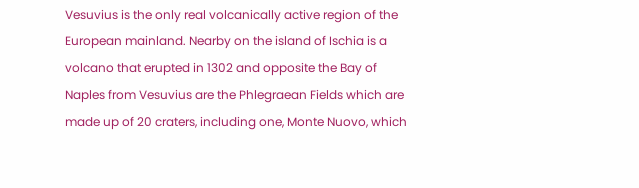Vesuvius is the only real volcanically active region of the European mainland. Nearby on the island of Ischia is a volcano that erupted in 1302 and opposite the Bay of Naples from Vesuvius are the Phlegraean Fields which are made up of 20 craters, including one, Monte Nuovo, which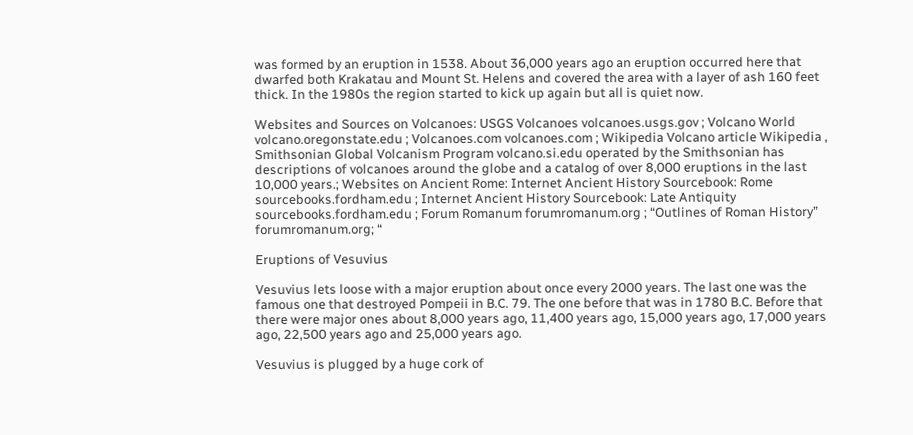was formed by an eruption in 1538. About 36,000 years ago an eruption occurred here that dwarfed both Krakatau and Mount St. Helens and covered the area with a layer of ash 160 feet thick. In the 1980s the region started to kick up again but all is quiet now.

Websites and Sources on Volcanoes: USGS Volcanoes volcanoes.usgs.gov ; Volcano World volcano.oregonstate.edu ; Volcanoes.com volcanoes.com ; Wikipedia Volcano article Wikipedia , Smithsonian Global Volcanism Program volcano.si.edu operated by the Smithsonian has descriptions of volcanoes around the globe and a catalog of over 8,000 eruptions in the last 10,000 years.; Websites on Ancient Rome: Internet Ancient History Sourcebook: Rome sourcebooks.fordham.edu ; Internet Ancient History Sourcebook: Late Antiquity sourcebooks.fordham.edu ; Forum Romanum forumromanum.org ; “Outlines of Roman History” forumromanum.org; “

Eruptions of Vesuvius

Vesuvius lets loose with a major eruption about once every 2000 years. The last one was the famous one that destroyed Pompeii in B.C. 79. The one before that was in 1780 B.C. Before that there were major ones about 8,000 years ago, 11,400 years ago, 15,000 years ago, 17,000 years ago, 22,500 years ago and 25,000 years ago.

Vesuvius is plugged by a huge cork of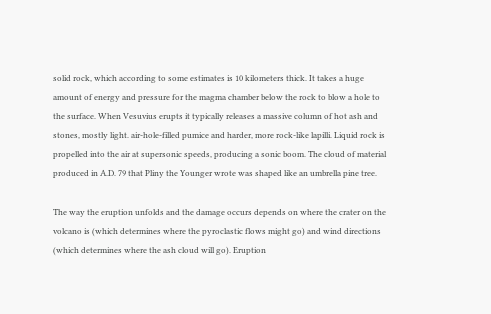solid rock, which according to some estimates is 10 kilometers thick. It takes a huge amount of energy and pressure for the magma chamber below the rock to blow a hole to the surface. When Vesuvius erupts it typically releases a massive column of hot ash and stones, mostly light. air-hole-filled pumice and harder, more rock-like lapilli. Liquid rock is propelled into the air at supersonic speeds, producing a sonic boom. The cloud of material produced in A.D. 79 that Pliny the Younger wrote was shaped like an umbrella pine tree.

The way the eruption unfolds and the damage occurs depends on where the crater on the volcano is (which determines where the pyroclastic flows might go) and wind directions (which determines where the ash cloud will go). Eruption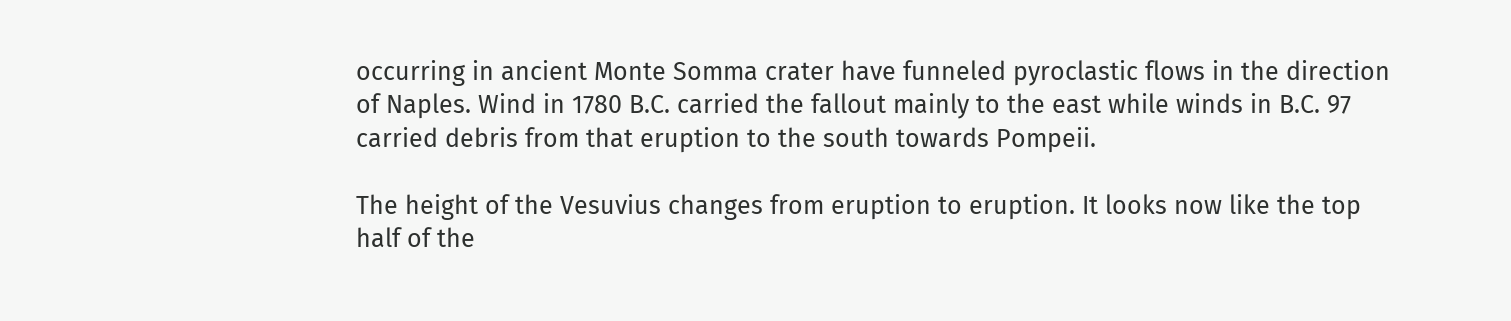occurring in ancient Monte Somma crater have funneled pyroclastic flows in the direction of Naples. Wind in 1780 B.C. carried the fallout mainly to the east while winds in B.C. 97 carried debris from that eruption to the south towards Pompeii.

The height of the Vesuvius changes from eruption to eruption. It looks now like the top half of the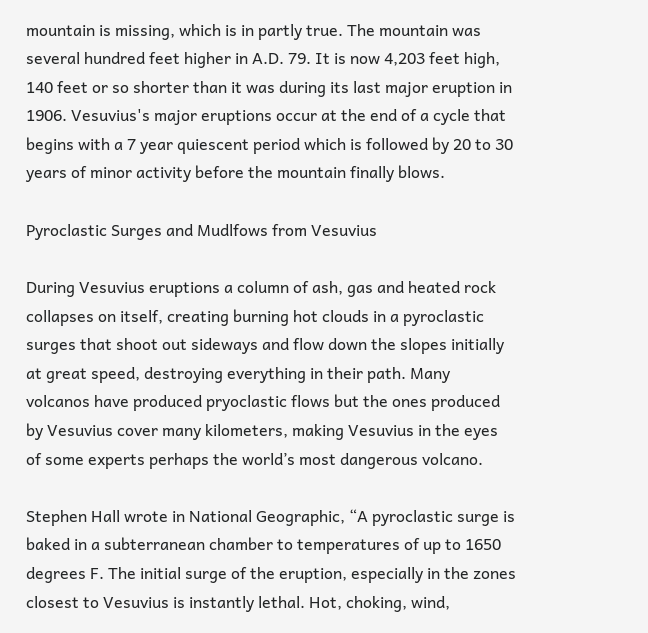mountain is missing, which is in partly true. The mountain was several hundred feet higher in A.D. 79. It is now 4,203 feet high, 140 feet or so shorter than it was during its last major eruption in 1906. Vesuvius's major eruptions occur at the end of a cycle that begins with a 7 year quiescent period which is followed by 20 to 30 years of minor activity before the mountain finally blows.

Pyroclastic Surges and Mudlfows from Vesuvius

During Vesuvius eruptions a column of ash, gas and heated rock collapses on itself, creating burning hot clouds in a pyroclastic surges that shoot out sideways and flow down the slopes initially at great speed, destroying everything in their path. Many volcanos have produced pryoclastic flows but the ones produced by Vesuvius cover many kilometers, making Vesuvius in the eyes of some experts perhaps the world’s most dangerous volcano.

Stephen Hall wrote in National Geographic, “A pyroclastic surge is baked in a subterranean chamber to temperatures of up to 1650 degrees F. The initial surge of the eruption, especially in the zones closest to Vesuvius is instantly lethal. Hot, choking, wind,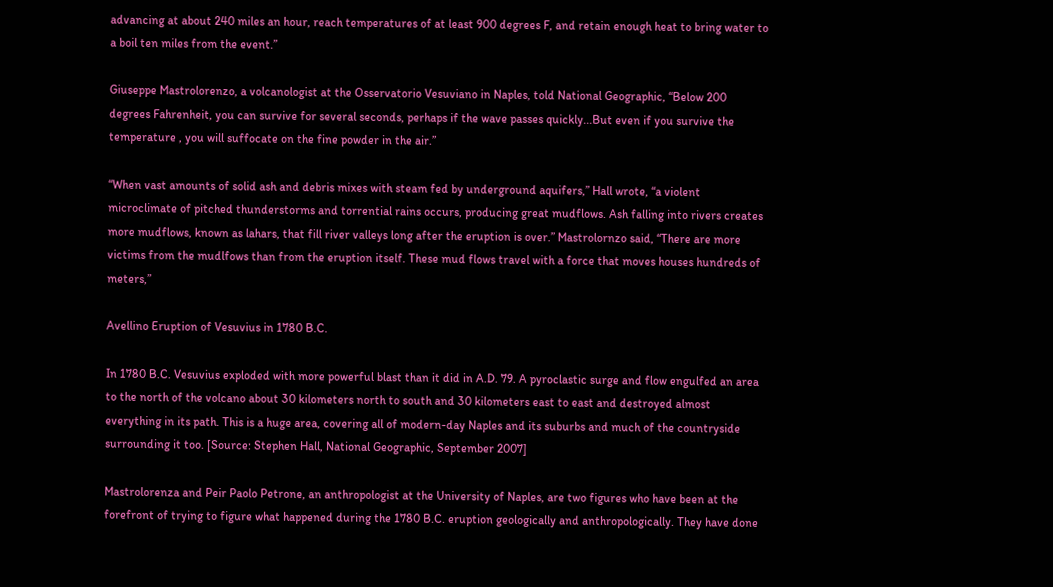advancing at about 240 miles an hour, reach temperatures of at least 900 degrees F, and retain enough heat to bring water to a boil ten miles from the event.”

Giuseppe Mastrolorenzo, a volcanologist at the Osservatorio Vesuviano in Naples, told National Geographic, “Below 200 degrees Fahrenheit, you can survive for several seconds, perhaps if the wave passes quickly...But even if you survive the temperature , you will suffocate on the fine powder in the air.”

“When vast amounts of solid ash and debris mixes with steam fed by underground aquifers,” Hall wrote, “a violent microclimate of pitched thunderstorms and torrential rains occurs, producing great mudflows. Ash falling into rivers creates more mudflows, known as lahars, that fill river valleys long after the eruption is over.” Mastrolornzo said, “There are more victims from the mudlfows than from the eruption itself. These mud flows travel with a force that moves houses hundreds of meters,”

Avellino Eruption of Vesuvius in 1780 B.C.

In 1780 B.C. Vesuvius exploded with more powerful blast than it did in A.D. 79. A pyroclastic surge and flow engulfed an area to the north of the volcano about 30 kilometers north to south and 30 kilometers east to east and destroyed almost everything in its path. This is a huge area, covering all of modern-day Naples and its suburbs and much of the countryside surrounding it too. [Source: Stephen Hall, National Geographic, September 2007]

Mastrolorenza and Peir Paolo Petrone, an anthropologist at the University of Naples, are two figures who have been at the forefront of trying to figure what happened during the 1780 B.C. eruption geologically and anthropologically. They have done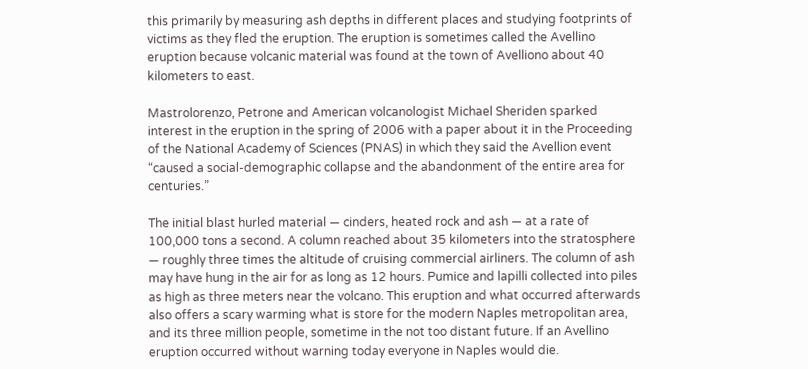this primarily by measuring ash depths in different places and studying footprints of victims as they fled the eruption. The eruption is sometimes called the Avellino eruption because volcanic material was found at the town of Avelliono about 40 kilometers to east.

Mastrolorenzo, Petrone and American volcanologist Michael Sheriden sparked interest in the eruption in the spring of 2006 with a paper about it in the Proceeding of the National Academy of Sciences (PNAS) in which they said the Avellion event “caused a social-demographic collapse and the abandonment of the entire area for centuries.”

The initial blast hurled material — cinders, heated rock and ash — at a rate of 100,000 tons a second. A column reached about 35 kilometers into the stratosphere — roughly three times the altitude of cruising commercial airliners. The column of ash may have hung in the air for as long as 12 hours. Pumice and lapilli collected into piles as high as three meters near the volcano. This eruption and what occurred afterwards also offers a scary warming what is store for the modern Naples metropolitan area, and its three million people, sometime in the not too distant future. If an Avellino eruption occurred without warning today everyone in Naples would die.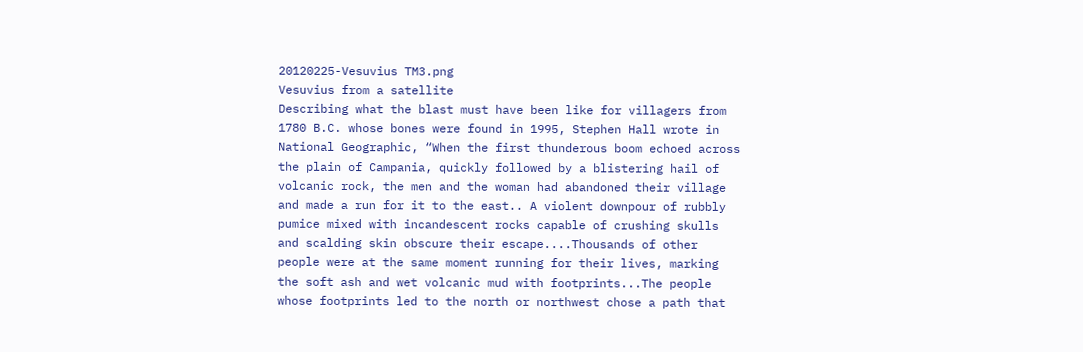20120225-Vesuvius TM3.png
Vesuvius from a satellite
Describing what the blast must have been like for villagers from 1780 B.C. whose bones were found in 1995, Stephen Hall wrote in National Geographic, “When the first thunderous boom echoed across the plain of Campania, quickly followed by a blistering hail of volcanic rock, the men and the woman had abandoned their village and made a run for it to the east.. A violent downpour of rubbly pumice mixed with incandescent rocks capable of crushing skulls and scalding skin obscure their escape....Thousands of other people were at the same moment running for their lives, marking the soft ash and wet volcanic mud with footprints...The people whose footprints led to the north or northwest chose a path that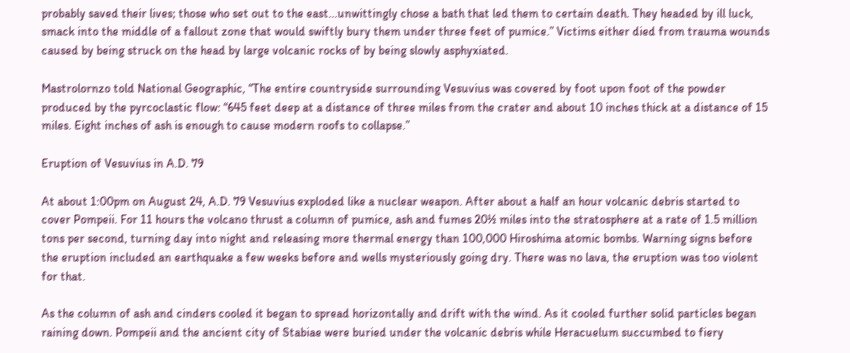probably saved their lives; those who set out to the east...unwittingly chose a bath that led them to certain death. They headed by ill luck, smack into the middle of a fallout zone that would swiftly bury them under three feet of pumice.” Victims either died from trauma wounds caused by being struck on the head by large volcanic rocks of by being slowly asphyxiated.

Mastrolornzo told National Geographic, “The entire countryside surrounding Vesuvius was covered by foot upon foot of the powder produced by the pyrcoclastic flow: “645 feet deep at a distance of three miles from the crater and about 10 inches thick at a distance of 15 miles. Eight inches of ash is enough to cause modern roofs to collapse.”

Eruption of Vesuvius in A.D. 79

At about 1:00pm on August 24, A.D. 79 Vesuvius exploded like a nuclear weapon. After about a half an hour volcanic debris started to cover Pompeii. For 11 hours the volcano thrust a column of pumice, ash and fumes 20½ miles into the stratosphere at a rate of 1.5 million tons per second, turning day into night and releasing more thermal energy than 100,000 Hiroshima atomic bombs. Warning signs before the eruption included an earthquake a few weeks before and wells mysteriously going dry. There was no lava, the eruption was too violent for that.

As the column of ash and cinders cooled it began to spread horizontally and drift with the wind. As it cooled further solid particles began raining down. Pompeii and the ancient city of Stabiae were buried under the volcanic debris while Heracuelum succumbed to fiery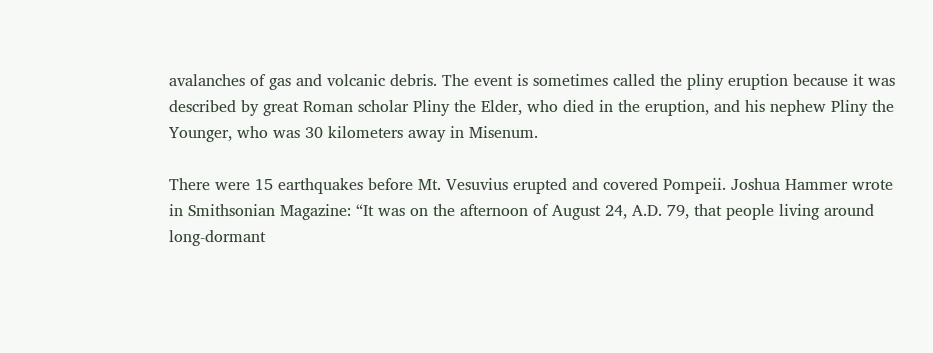avalanches of gas and volcanic debris. The event is sometimes called the pliny eruption because it was described by great Roman scholar Pliny the Elder, who died in the eruption, and his nephew Pliny the Younger, who was 30 kilometers away in Misenum.

There were 15 earthquakes before Mt. Vesuvius erupted and covered Pompeii. Joshua Hammer wrote in Smithsonian Magazine: “It was on the afternoon of August 24, A.D. 79, that people living around long-dormant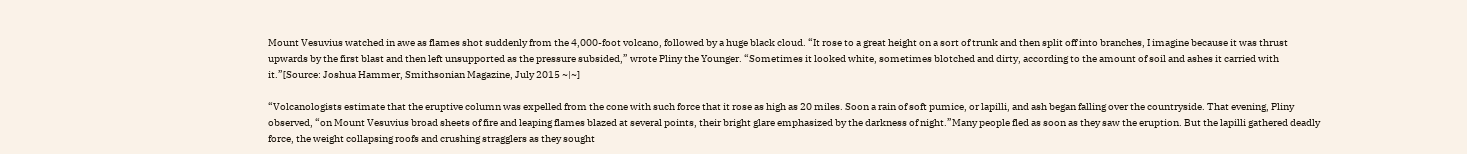Mount Vesuvius watched in awe as flames shot suddenly from the 4,000-foot volcano, followed by a huge black cloud. “It rose to a great height on a sort of trunk and then split off into branches, I imagine because it was thrust upwards by the first blast and then left unsupported as the pressure subsided,” wrote Pliny the Younger. “Sometimes it looked white, sometimes blotched and dirty, according to the amount of soil and ashes it carried with it.”[Source: Joshua Hammer, Smithsonian Magazine, July 2015 ~|~]

“Volcanologists estimate that the eruptive column was expelled from the cone with such force that it rose as high as 20 miles. Soon a rain of soft pumice, or lapilli, and ash began falling over the countryside. That evening, Pliny observed, “on Mount Vesuvius broad sheets of fire and leaping flames blazed at several points, their bright glare emphasized by the darkness of night.”Many people fled as soon as they saw the eruption. But the lapilli gathered deadly force, the weight collapsing roofs and crushing stragglers as they sought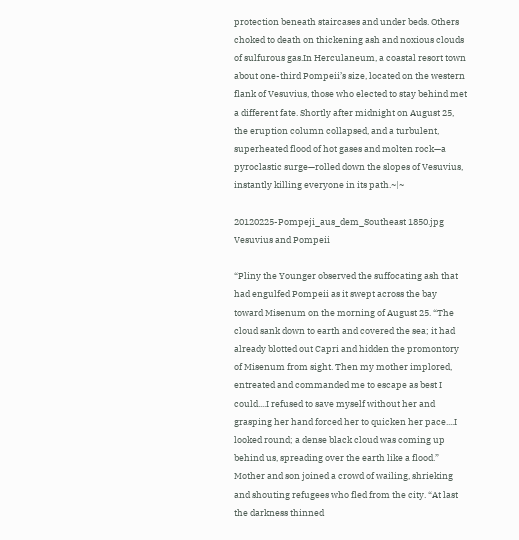protection beneath staircases and under beds. Others choked to death on thickening ash and noxious clouds of sulfurous gas.In Herculaneum, a coastal resort town about one-third Pompeii’s size, located on the western flank of Vesuvius, those who elected to stay behind met a different fate. Shortly after midnight on August 25, the eruption column collapsed, and a turbulent, superheated flood of hot gases and molten rock—a pyroclastic surge—rolled down the slopes of Vesuvius, instantly killing everyone in its path.~|~

20120225-Pompeji_aus_dem_Southeast 1850.jpg
Vesuvius and Pompeii

“Pliny the Younger observed the suffocating ash that had engulfed Pompeii as it swept across the bay toward Misenum on the morning of August 25. “The cloud sank down to earth and covered the sea; it had already blotted out Capri and hidden the promontory of Misenum from sight. Then my mother implored, entreated and commanded me to escape as best I could....I refused to save myself without her and grasping her hand forced her to quicken her pace....I looked round; a dense black cloud was coming up behind us, spreading over the earth like a flood.” Mother and son joined a crowd of wailing, shrieking and shouting refugees who fled from the city. “At last the darkness thinned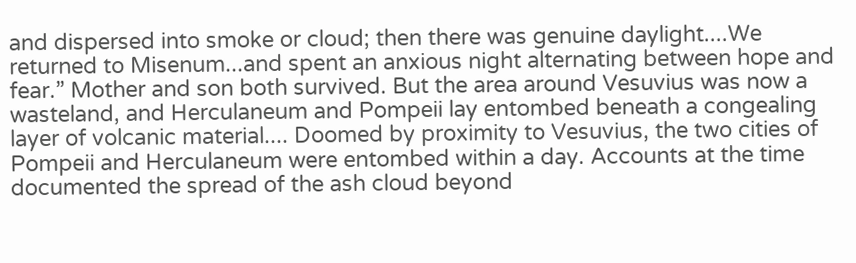and dispersed into smoke or cloud; then there was genuine daylight....We returned to Misenum...and spent an anxious night alternating between hope and fear.” Mother and son both survived. But the area around Vesuvius was now a wasteland, and Herculaneum and Pompeii lay entombed beneath a congealing layer of volcanic material.... Doomed by proximity to Vesuvius, the two cities of Pompeii and Herculaneum were entombed within a day. Accounts at the time documented the spread of the ash cloud beyond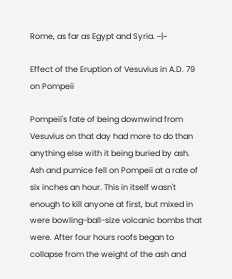Rome, as far as Egypt and Syria. ~|~

Effect of the Eruption of Vesuvius in A.D. 79 on Pompeii

Pompeii's fate of being downwind from Vesuvius on that day had more to do than anything else with it being buried by ash. Ash and pumice fell on Pompeii at a rate of six inches an hour. This in itself wasn't enough to kill anyone at first, but mixed in were bowling-ball-size volcanic bombs that were. After four hours roofs began to collapse from the weight of the ash and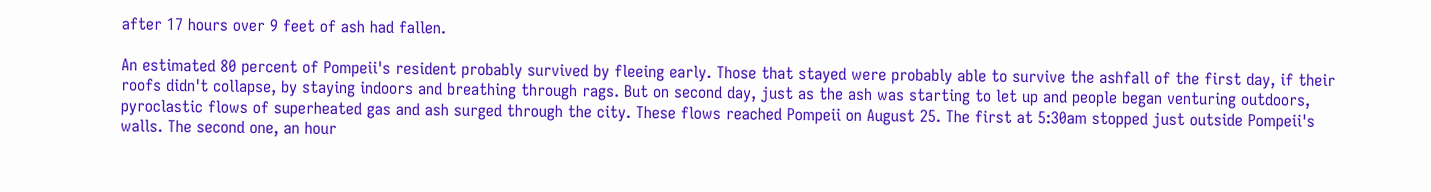after 17 hours over 9 feet of ash had fallen.

An estimated 80 percent of Pompeii's resident probably survived by fleeing early. Those that stayed were probably able to survive the ashfall of the first day, if their roofs didn't collapse, by staying indoors and breathing through rags. But on second day, just as the ash was starting to let up and people began venturing outdoors, pyroclastic flows of superheated gas and ash surged through the city. These flows reached Pompeii on August 25. The first at 5:30am stopped just outside Pompeii's walls. The second one, an hour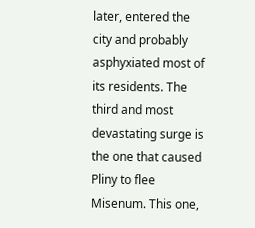later, entered the city and probably asphyxiated most of its residents. The third and most devastating surge is the one that caused Pliny to flee Misenum. This one,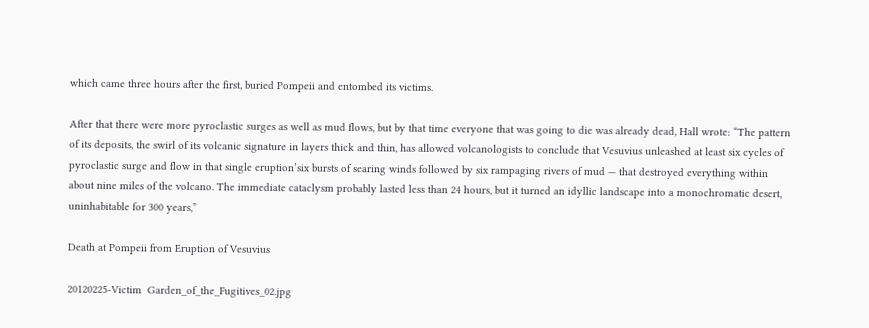which came three hours after the first, buried Pompeii and entombed its victims.

After that there were more pyroclastic surges as well as mud flows, but by that time everyone that was going to die was already dead, Hall wrote: “The pattern of its deposits, the swirl of its volcanic signature in layers thick and thin, has allowed volcanologists to conclude that Vesuvius unleashed at least six cycles of pyroclastic surge and flow in that single eruption’six bursts of searing winds followed by six rampaging rivers of mud — that destroyed everything within about nine miles of the volcano. The immediate cataclysm probably lasted less than 24 hours, but it turned an idyllic landscape into a monochromatic desert, uninhabitable for 300 years,”

Death at Pompeii from Eruption of Vesuvius

20120225-Victim  Garden_of_the_Fugitives_02.jpg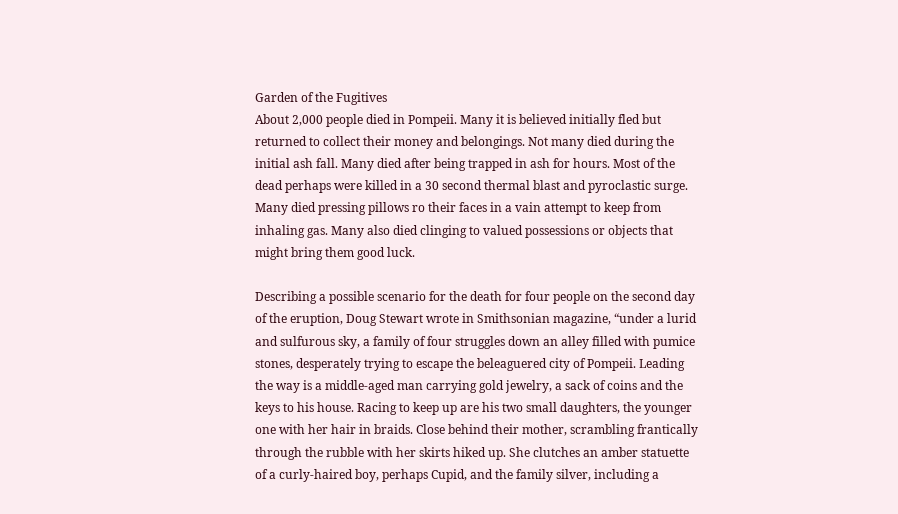Garden of the Fugitives
About 2,000 people died in Pompeii. Many it is believed initially fled but returned to collect their money and belongings. Not many died during the initial ash fall. Many died after being trapped in ash for hours. Most of the dead perhaps were killed in a 30 second thermal blast and pyroclastic surge. Many died pressing pillows ro their faces in a vain attempt to keep from inhaling gas. Many also died clinging to valued possessions or objects that might bring them good luck.

Describing a possible scenario for the death for four people on the second day of the eruption, Doug Stewart wrote in Smithsonian magazine, “under a lurid and sulfurous sky, a family of four struggles down an alley filled with pumice stones, desperately trying to escape the beleaguered city of Pompeii. Leading the way is a middle-aged man carrying gold jewelry, a sack of coins and the keys to his house. Racing to keep up are his two small daughters, the younger one with her hair in braids. Close behind their mother, scrambling frantically through the rubble with her skirts hiked up. She clutches an amber statuette of a curly-haired boy, perhaps Cupid, and the family silver, including a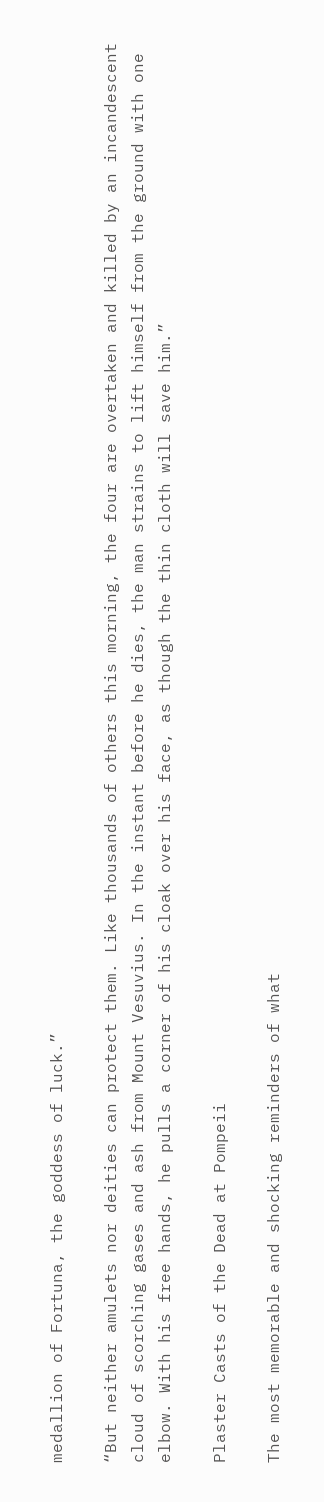medallion of Fortuna, the goddess of luck.”

“But neither amulets nor deities can protect them. Like thousands of others this morning, the four are overtaken and killed by an incandescent cloud of scorching gases and ash from Mount Vesuvius. In the instant before he dies, the man strains to lift himself from the ground with one elbow. With his free hands, he pulls a corner of his cloak over his face, as though the thin cloth will save him.”

Plaster Casts of the Dead at Pompeii

The most memorable and shocking reminders of what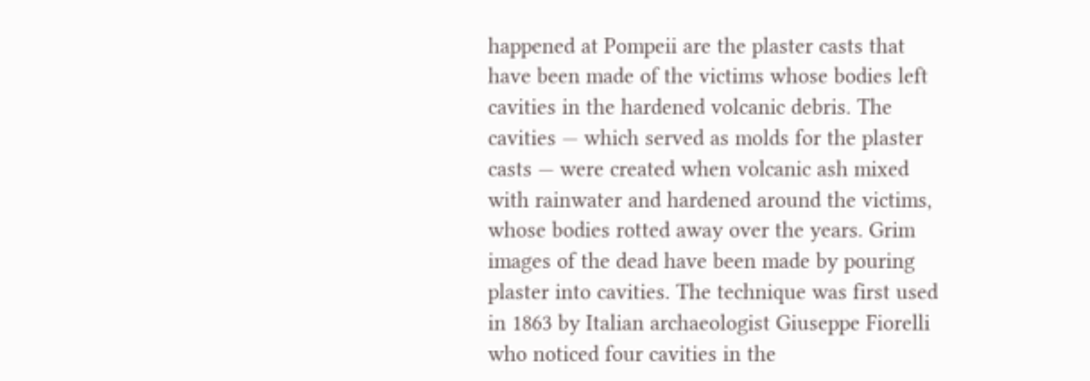happened at Pompeii are the plaster casts that have been made of the victims whose bodies left cavities in the hardened volcanic debris. The cavities — which served as molds for the plaster casts — were created when volcanic ash mixed with rainwater and hardened around the victims, whose bodies rotted away over the years. Grim images of the dead have been made by pouring plaster into cavities. The technique was first used in 1863 by Italian archaeologist Giuseppe Fiorelli who noticed four cavities in the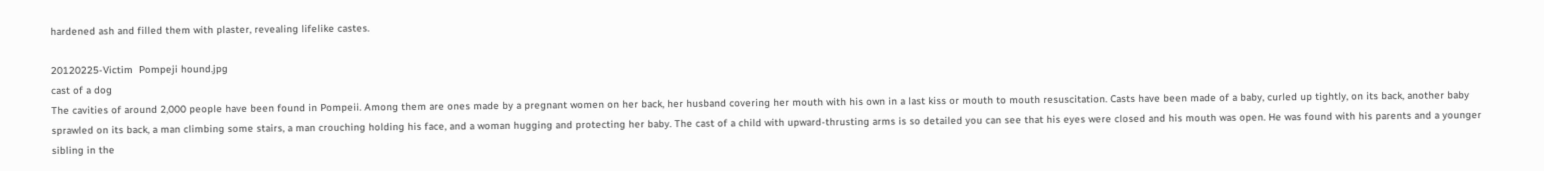hardened ash and filled them with plaster, revealing lifelike castes.

20120225-Victim  Pompeji hound.jpg
cast of a dog
The cavities of around 2,000 people have been found in Pompeii. Among them are ones made by a pregnant women on her back, her husband covering her mouth with his own in a last kiss or mouth to mouth resuscitation. Casts have been made of a baby, curled up tightly, on its back, another baby sprawled on its back, a man climbing some stairs, a man crouching holding his face, and a woman hugging and protecting her baby. The cast of a child with upward-thrusting arms is so detailed you can see that his eyes were closed and his mouth was open. He was found with his parents and a younger sibling in the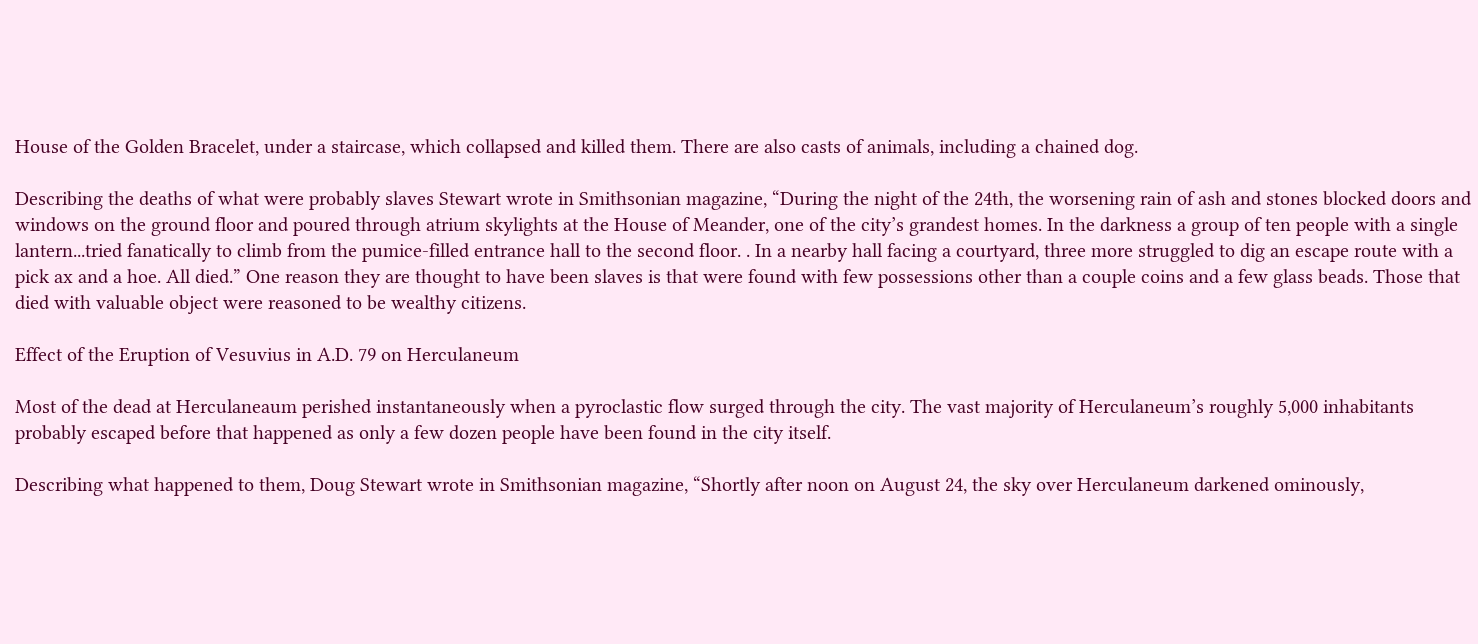House of the Golden Bracelet, under a staircase, which collapsed and killed them. There are also casts of animals, including a chained dog.

Describing the deaths of what were probably slaves Stewart wrote in Smithsonian magazine, “During the night of the 24th, the worsening rain of ash and stones blocked doors and windows on the ground floor and poured through atrium skylights at the House of Meander, one of the city’s grandest homes. In the darkness a group of ten people with a single lantern...tried fanatically to climb from the pumice-filled entrance hall to the second floor. . In a nearby hall facing a courtyard, three more struggled to dig an escape route with a pick ax and a hoe. All died.” One reason they are thought to have been slaves is that were found with few possessions other than a couple coins and a few glass beads. Those that died with valuable object were reasoned to be wealthy citizens.

Effect of the Eruption of Vesuvius in A.D. 79 on Herculaneum

Most of the dead at Herculaneaum perished instantaneously when a pyroclastic flow surged through the city. The vast majority of Herculaneum’s roughly 5,000 inhabitants probably escaped before that happened as only a few dozen people have been found in the city itself.

Describing what happened to them, Doug Stewart wrote in Smithsonian magazine, “Shortly after noon on August 24, the sky over Herculaneum darkened ominously,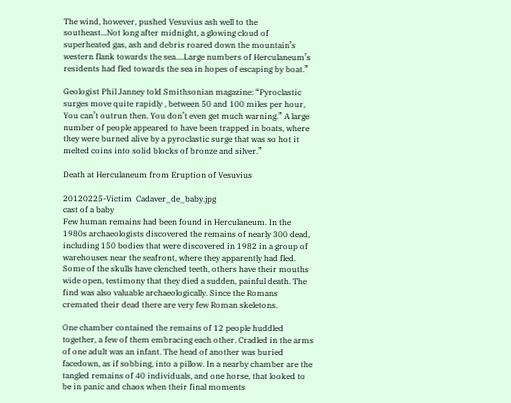The wind, however, pushed Vesuvius ash well to the southeast...Not long after midnight, a glowing cloud of superheated gas, ash and debris roared down the mountain’s western flank towards the sea....Large numbers of Herculaneum’s residents had fled towards the sea in hopes of escaping by boat.”

Geologist Phil Janney told Smithsonian magazine: “Pyroclastic surges move quite rapidly , between 50 and 100 miles per hour, You can’t outrun then. You don’t even get much warning.” A large number of people appeared to have been trapped in boats, where they were burned alive by a pyroclastic surge that was so hot it melted coins into solid blocks of bronze and silver.”

Death at Herculaneum from Eruption of Vesuvius

20120225-Victim  Cadaver_de_baby.jpg
cast of a baby
Few human remains had been found in Herculaneum. In the 1980s archaeologists discovered the remains of nearly 300 dead, including 150 bodies that were discovered in 1982 in a group of warehouses near the seafront, where they apparently had fled. Some of the skulls have clenched teeth, others have their mouths wide open, testimony that they died a sudden, painful death. The find was also valuable archaeologically. Since the Romans cremated their dead there are very few Roman skeletons.

One chamber contained the remains of 12 people huddled together, a few of them embracing each other. Cradled in the arms of one adult was an infant. The head of another was buried facedown, as if sobbing, into a pillow. In a nearby chamber are the tangled remains of 40 individuals, and one horse, that looked to be in panic and chaos when their final moments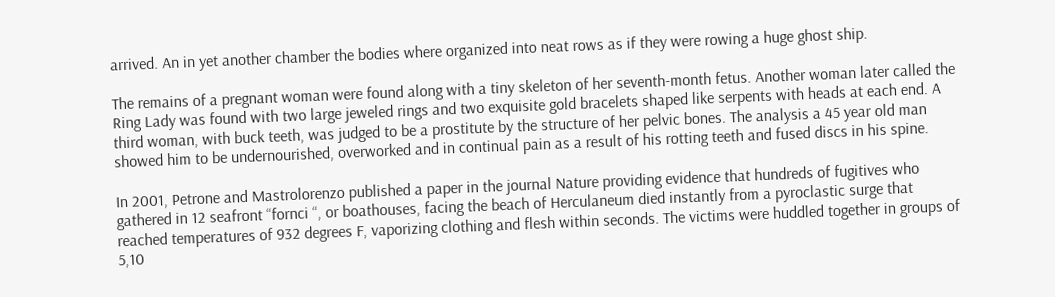arrived. An in yet another chamber the bodies where organized into neat rows as if they were rowing a huge ghost ship.

The remains of a pregnant woman were found along with a tiny skeleton of her seventh-month fetus. Another woman later called the Ring Lady was found with two large jeweled rings and two exquisite gold bracelets shaped like serpents with heads at each end. A third woman, with buck teeth, was judged to be a prostitute by the structure of her pelvic bones. The analysis a 45 year old man showed him to be undernourished, overworked and in continual pain as a result of his rotting teeth and fused discs in his spine.

In 2001, Petrone and Mastrolorenzo published a paper in the journal Nature providing evidence that hundreds of fugitives who gathered in 12 seafront “fornci “, or boathouses, facing the beach of Herculaneum died instantly from a pyroclastic surge that reached temperatures of 932 degrees F, vaporizing clothing and flesh within seconds. The victims were huddled together in groups of 5,10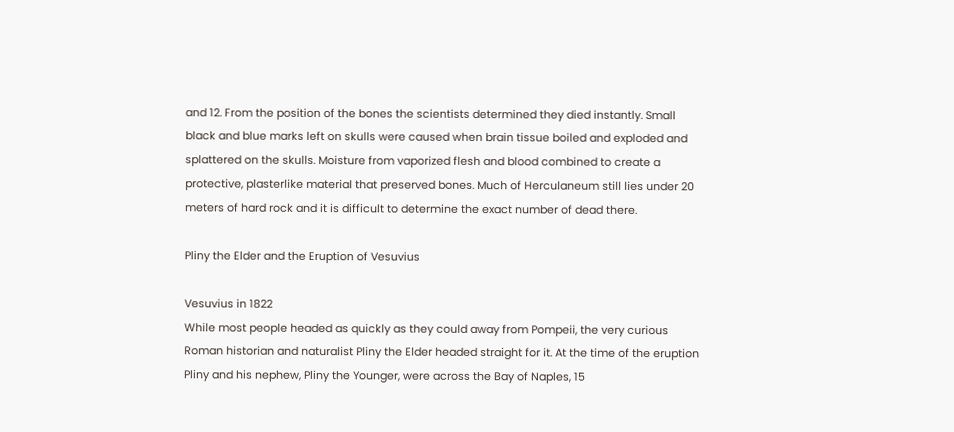and 12. From the position of the bones the scientists determined they died instantly. Small black and blue marks left on skulls were caused when brain tissue boiled and exploded and splattered on the skulls. Moisture from vaporized flesh and blood combined to create a protective, plasterlike material that preserved bones. Much of Herculaneum still lies under 20 meters of hard rock and it is difficult to determine the exact number of dead there.

Pliny the Elder and the Eruption of Vesuvius

Vesuvius in 1822
While most people headed as quickly as they could away from Pompeii, the very curious Roman historian and naturalist Pliny the Elder headed straight for it. At the time of the eruption Pliny and his nephew, Pliny the Younger, were across the Bay of Naples, 15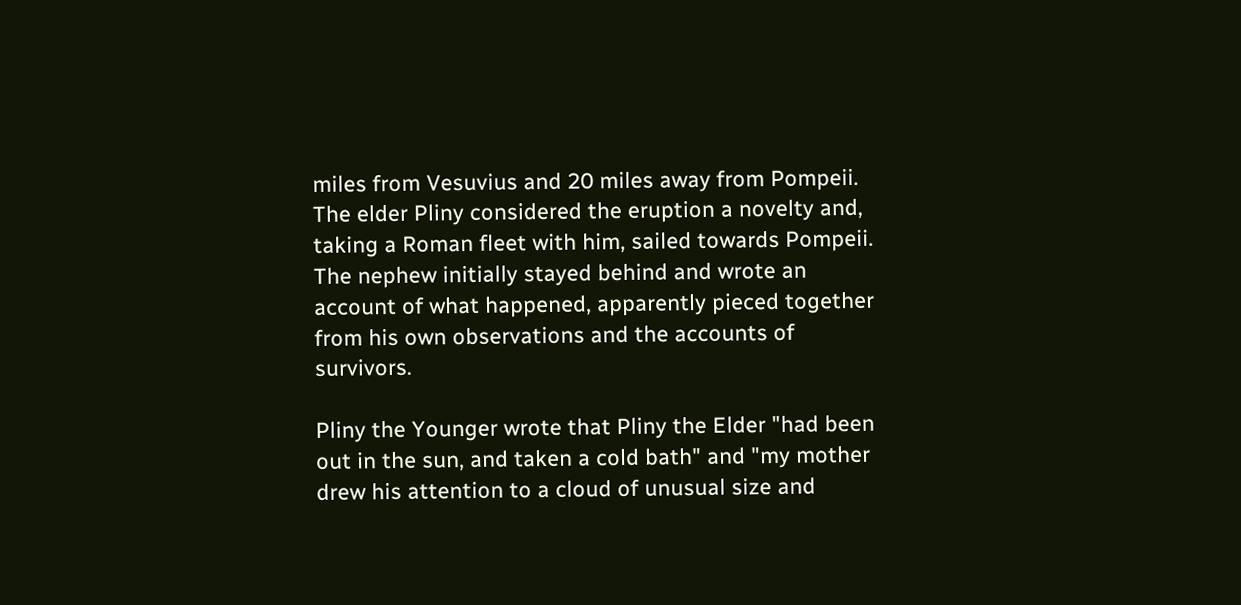miles from Vesuvius and 20 miles away from Pompeii. The elder Pliny considered the eruption a novelty and, taking a Roman fleet with him, sailed towards Pompeii. The nephew initially stayed behind and wrote an account of what happened, apparently pieced together from his own observations and the accounts of survivors.

Pliny the Younger wrote that Pliny the Elder "had been out in the sun, and taken a cold bath" and "my mother drew his attention to a cloud of unusual size and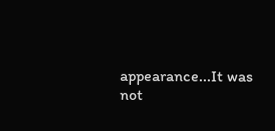appearance...It was not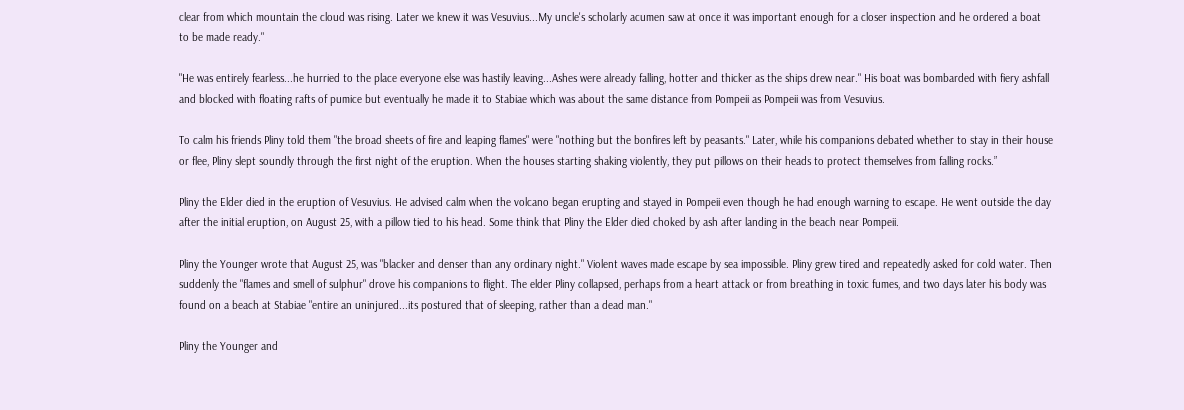clear from which mountain the cloud was rising. Later we knew it was Vesuvius...My uncle's scholarly acumen saw at once it was important enough for a closer inspection and he ordered a boat to be made ready."

"He was entirely fearless...he hurried to the place everyone else was hastily leaving...Ashes were already falling, hotter and thicker as the ships drew near." His boat was bombarded with fiery ashfall and blocked with floating rafts of pumice but eventually he made it to Stabiae which was about the same distance from Pompeii as Pompeii was from Vesuvius.

To calm his friends Pliny told them "the broad sheets of fire and leaping flames" were "nothing but the bonfires left by peasants." Later, while his companions debated whether to stay in their house or flee, Pliny slept soundly through the first night of the eruption. When the houses starting shaking violently, they put pillows on their heads to protect themselves from falling rocks.”

Pliny the Elder died in the eruption of Vesuvius. He advised calm when the volcano began erupting and stayed in Pompeii even though he had enough warning to escape. He went outside the day after the initial eruption, on August 25, with a pillow tied to his head. Some think that Pliny the Elder died choked by ash after landing in the beach near Pompeii.

Pliny the Younger wrote that August 25, was "blacker and denser than any ordinary night." Violent waves made escape by sea impossible. Pliny grew tired and repeatedly asked for cold water. Then suddenly the "flames and smell of sulphur" drove his companions to flight. The elder Pliny collapsed, perhaps from a heart attack or from breathing in toxic fumes, and two days later his body was found on a beach at Stabiae "entire an uninjured...its postured that of sleeping, rather than a dead man."

Pliny the Younger and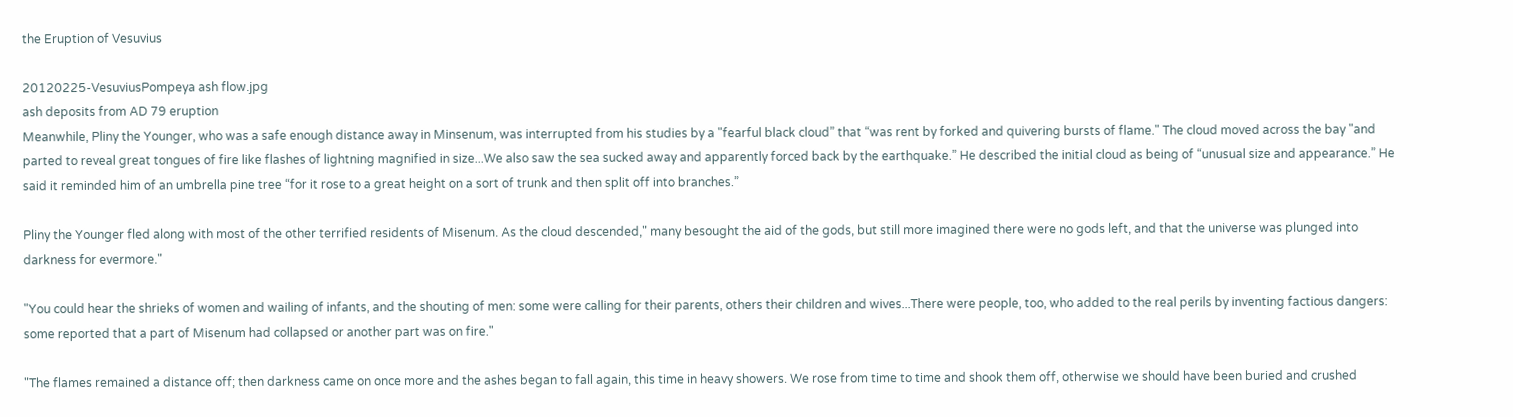the Eruption of Vesuvius

20120225-VesuviusPompeya ash flow.jpg
ash deposits from AD 79 eruption
Meanwhile, Pliny the Younger, who was a safe enough distance away in Minsenum, was interrupted from his studies by a "fearful black cloud” that “was rent by forked and quivering bursts of flame." The cloud moved across the bay "and parted to reveal great tongues of fire like flashes of lightning magnified in size...We also saw the sea sucked away and apparently forced back by the earthquake.” He described the initial cloud as being of “unusual size and appearance.” He said it reminded him of an umbrella pine tree “for it rose to a great height on a sort of trunk and then split off into branches.”

Pliny the Younger fled along with most of the other terrified residents of Misenum. As the cloud descended," many besought the aid of the gods, but still more imagined there were no gods left, and that the universe was plunged into darkness for evermore."

"You could hear the shrieks of women and wailing of infants, and the shouting of men: some were calling for their parents, others their children and wives...There were people, too, who added to the real perils by inventing factious dangers: some reported that a part of Misenum had collapsed or another part was on fire."

"The flames remained a distance off; then darkness came on once more and the ashes began to fall again, this time in heavy showers. We rose from time to time and shook them off, otherwise we should have been buried and crushed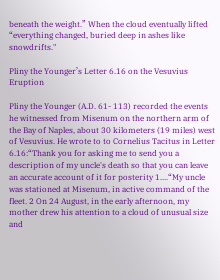beneath the weight.” When the cloud eventually lifted “everything changed, buried deep in ashes like snowdrifts."

Pliny the Younger’s Letter 6.16 on the Vesuvius Eruption

Pliny the Younger (A.D. 61- 113) recorded the events he witnessed from Misenum on the northern arm of the Bay of Naples, about 30 kilometers (19 miles) west of Vesuvius. He wrote to to Cornelius Tacitus in Letter 6.16:“Thank you for asking me to send you a description of my uncle's death so that you can leave an accurate account of it for posterity 1....“My uncle was stationed at Misenum, in active command of the fleet. 2 On 24 August, in the early afternoon, my mother drew his attention to a cloud of unusual size and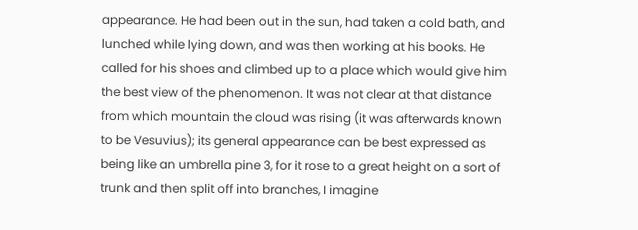appearance. He had been out in the sun, had taken a cold bath, and lunched while lying down, and was then working at his books. He called for his shoes and climbed up to a place which would give him the best view of the phenomenon. It was not clear at that distance from which mountain the cloud was rising (it was afterwards known to be Vesuvius); its general appearance can be best expressed as being like an umbrella pine 3, for it rose to a great height on a sort of trunk and then split off into branches, I imagine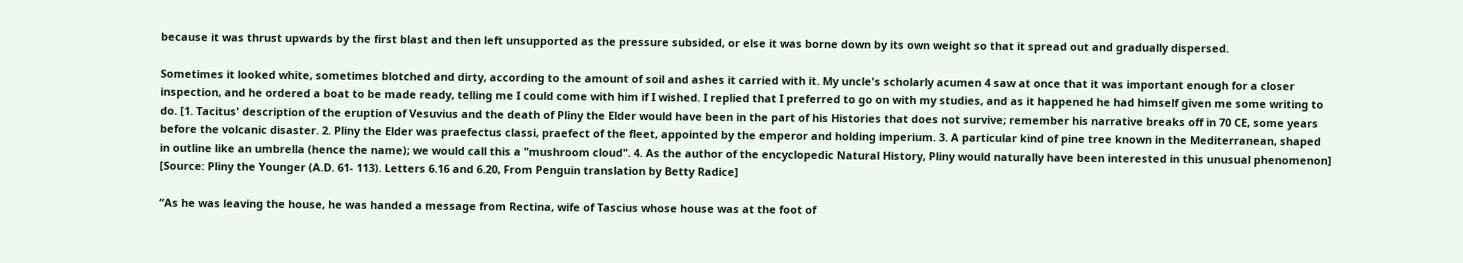because it was thrust upwards by the first blast and then left unsupported as the pressure subsided, or else it was borne down by its own weight so that it spread out and gradually dispersed.

Sometimes it looked white, sometimes blotched and dirty, according to the amount of soil and ashes it carried with it. My uncle's scholarly acumen 4 saw at once that it was important enough for a closer inspection, and he ordered a boat to be made ready, telling me I could come with him if I wished. I replied that I preferred to go on with my studies, and as it happened he had himself given me some writing to do. [1. Tacitus' description of the eruption of Vesuvius and the death of Pliny the Elder would have been in the part of his Histories that does not survive; remember his narrative breaks off in 70 CE, some years before the volcanic disaster. 2. Pliny the Elder was praefectus classi, praefect of the fleet, appointed by the emperor and holding imperium. 3. A particular kind of pine tree known in the Mediterranean, shaped in outline like an umbrella (hence the name); we would call this a "mushroom cloud". 4. As the author of the encyclopedic Natural History, Pliny would naturally have been interested in this unusual phenomenon] [Source: Pliny the Younger (A.D. 61- 113). Letters 6.16 and 6.20, From Penguin translation by Betty Radice]

“As he was leaving the house, he was handed a message from Rectina, wife of Tascius whose house was at the foot of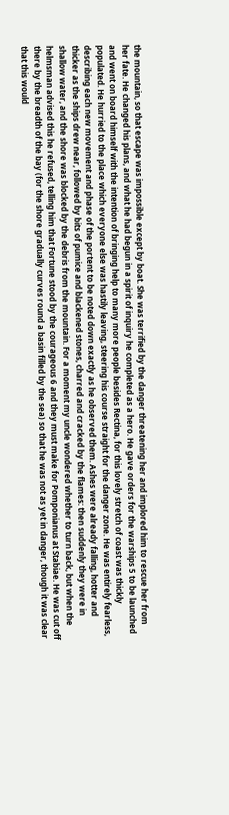the mountain, so that escape was impossible except by boat. She was terrified by the danger threatening her and implored him to rescue her from her fate. He changed his plans, and what he had begun in a spirit of inquiry he completed as a hero. He gave orders for the warships 5 to be launched and went on board himself with the intention of bringing help to many more people besides Rectina, for this lovely stretch of coast was thickly populated. He hurried to the place which everyone else was hastily leaving, steering his course straight for the danger zone. He was entirely fearless, describing each new movement and phase of the portent to be noted down exactly as he observed them. Ashes were already falling, hotter and thicker as the ships drew near, followed by bits of pumice and blackened stones, charred and cracked by the flames: then suddenly they were in shallow water, and the shore was blocked by the debris from the mountain. For a moment my uncle wondered whether to turn back, but when the helmsman advised this he refused, telling him that Fortune stood by the courageous 6 and they must make for Pomponianus at Stabiae. He was cut off there by the breadth of the bay (for the shore gradually curves round a basin filled by the sea) so that he was not as yet in danger, though it was clear that this would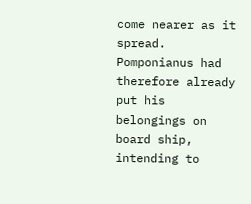come nearer as it spread. Pomponianus had therefore already put his belongings on board ship, intending to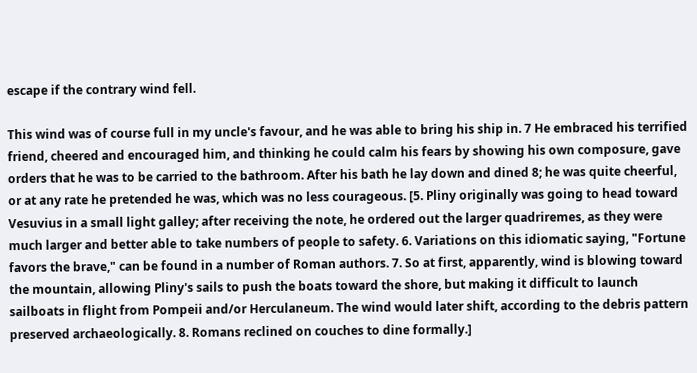escape if the contrary wind fell.

This wind was of course full in my uncle's favour, and he was able to bring his ship in. 7 He embraced his terrified friend, cheered and encouraged him, and thinking he could calm his fears by showing his own composure, gave orders that he was to be carried to the bathroom. After his bath he lay down and dined 8; he was quite cheerful, or at any rate he pretended he was, which was no less courageous. [5. Pliny originally was going to head toward Vesuvius in a small light galley; after receiving the note, he ordered out the larger quadriremes, as they were much larger and better able to take numbers of people to safety. 6. Variations on this idiomatic saying, "Fortune favors the brave," can be found in a number of Roman authors. 7. So at first, apparently, wind is blowing toward the mountain, allowing Pliny's sails to push the boats toward the shore, but making it difficult to launch sailboats in flight from Pompeii and/or Herculaneum. The wind would later shift, according to the debris pattern preserved archaeologically. 8. Romans reclined on couches to dine formally.]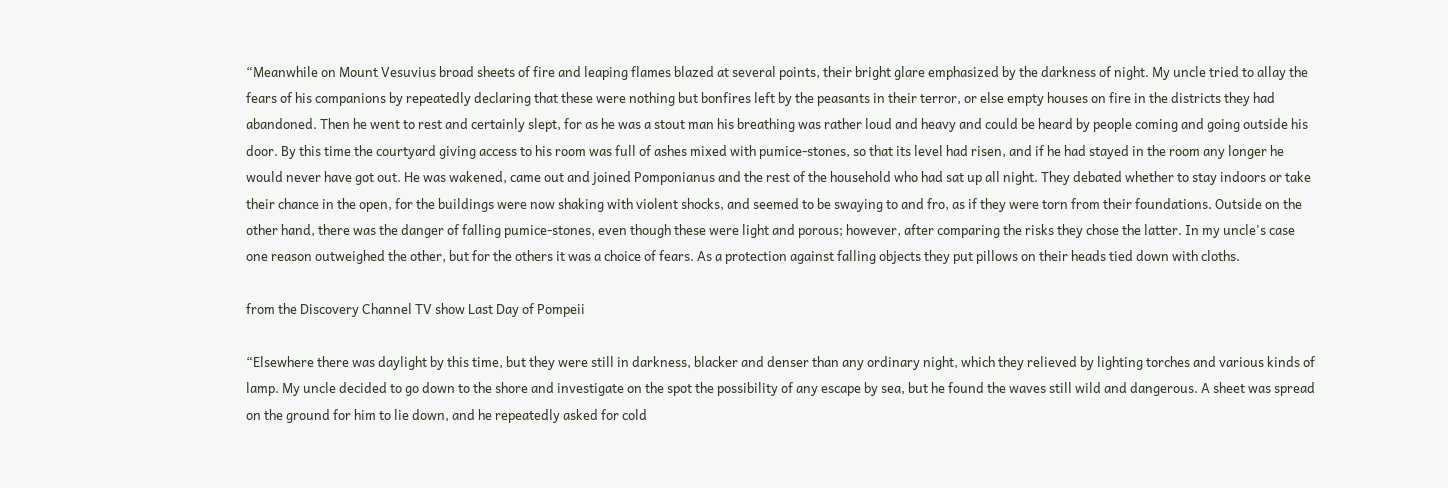“Meanwhile on Mount Vesuvius broad sheets of fire and leaping flames blazed at several points, their bright glare emphasized by the darkness of night. My uncle tried to allay the fears of his companions by repeatedly declaring that these were nothing but bonfires left by the peasants in their terror, or else empty houses on fire in the districts they had abandoned. Then he went to rest and certainly slept, for as he was a stout man his breathing was rather loud and heavy and could be heard by people coming and going outside his door. By this time the courtyard giving access to his room was full of ashes mixed with pumice-stones, so that its level had risen, and if he had stayed in the room any longer he would never have got out. He was wakened, came out and joined Pomponianus and the rest of the household who had sat up all night. They debated whether to stay indoors or take their chance in the open, for the buildings were now shaking with violent shocks, and seemed to be swaying to and fro, as if they were torn from their foundations. Outside on the other hand, there was the danger of falling pumice-stones, even though these were light and porous; however, after comparing the risks they chose the latter. In my uncle's case one reason outweighed the other, but for the others it was a choice of fears. As a protection against falling objects they put pillows on their heads tied down with cloths.

from the Discovery Channel TV show Last Day of Pompeii

“Elsewhere there was daylight by this time, but they were still in darkness, blacker and denser than any ordinary night, which they relieved by lighting torches and various kinds of lamp. My uncle decided to go down to the shore and investigate on the spot the possibility of any escape by sea, but he found the waves still wild and dangerous. A sheet was spread on the ground for him to lie down, and he repeatedly asked for cold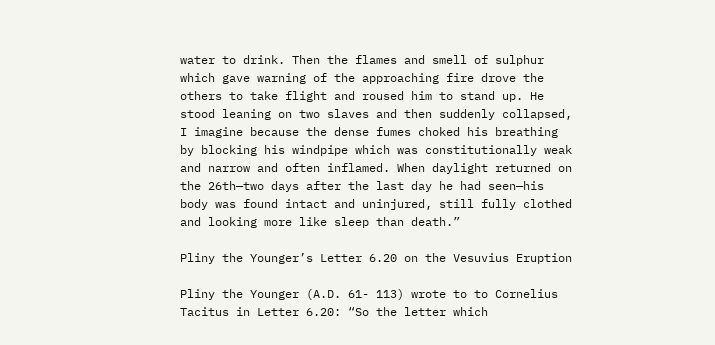water to drink. Then the flames and smell of sulphur which gave warning of the approaching fire drove the others to take flight and roused him to stand up. He stood leaning on two slaves and then suddenly collapsed, I imagine because the dense fumes choked his breathing by blocking his windpipe which was constitutionally weak and narrow and often inflamed. When daylight returned on the 26th—two days after the last day he had seen—his body was found intact and uninjured, still fully clothed and looking more like sleep than death.”

Pliny the Younger’s Letter 6.20 on the Vesuvius Eruption

Pliny the Younger (A.D. 61- 113) wrote to to Cornelius Tacitus in Letter 6.20: “So the letter which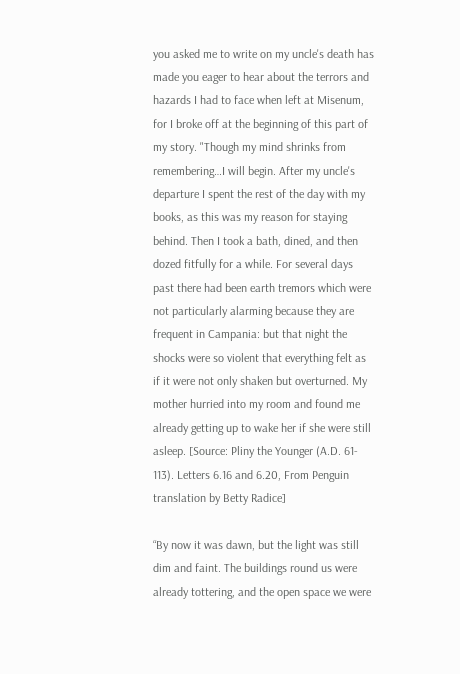you asked me to write on my uncle's death has made you eager to hear about the terrors and hazards I had to face when left at Misenum, for I broke off at the beginning of this part of my story. "Though my mind shrinks from remembering…I will begin. After my uncle's departure I spent the rest of the day with my books, as this was my reason for staying behind. Then I took a bath, dined, and then dozed fitfully for a while. For several days past there had been earth tremors which were not particularly alarming because they are frequent in Campania: but that night the shocks were so violent that everything felt as if it were not only shaken but overturned. My mother hurried into my room and found me already getting up to wake her if she were still asleep. [Source: Pliny the Younger (A.D. 61- 113). Letters 6.16 and 6.20, From Penguin translation by Betty Radice]

“By now it was dawn, but the light was still dim and faint. The buildings round us were already tottering, and the open space we were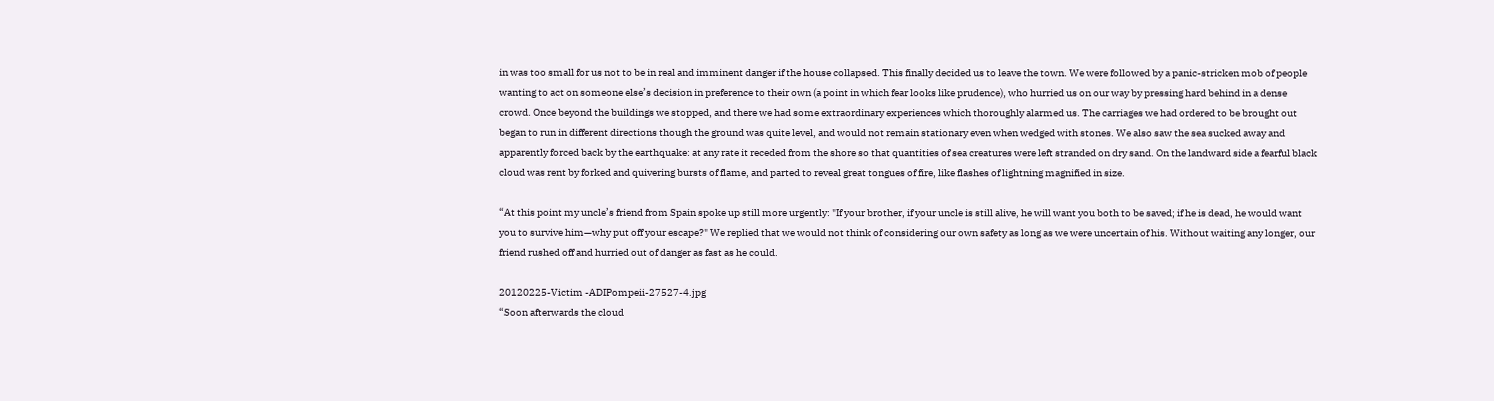in was too small for us not to be in real and imminent danger if the house collapsed. This finally decided us to leave the town. We were followed by a panic-stricken mob of people wanting to act on someone else’s decision in preference to their own (a point in which fear looks like prudence), who hurried us on our way by pressing hard behind in a dense crowd. Once beyond the buildings we stopped, and there we had some extraordinary experiences which thoroughly alarmed us. The carriages we had ordered to be brought out began to run in different directions though the ground was quite level, and would not remain stationary even when wedged with stones. We also saw the sea sucked away and apparently forced back by the earthquake: at any rate it receded from the shore so that quantities of sea creatures were left stranded on dry sand. On the landward side a fearful black cloud was rent by forked and quivering bursts of flame, and parted to reveal great tongues of fire, like flashes of lightning magnified in size.

“At this point my uncle’s friend from Spain spoke up still more urgently: "If your brother, if your uncle is still alive, he will want you both to be saved; if he is dead, he would want you to survive him—why put off your escape?" We replied that we would not think of considering our own safety as long as we were uncertain of his. Without waiting any longer, our friend rushed off and hurried out of danger as fast as he could.

20120225-Victim -ADIPompeii-27527-4.jpg
“Soon afterwards the cloud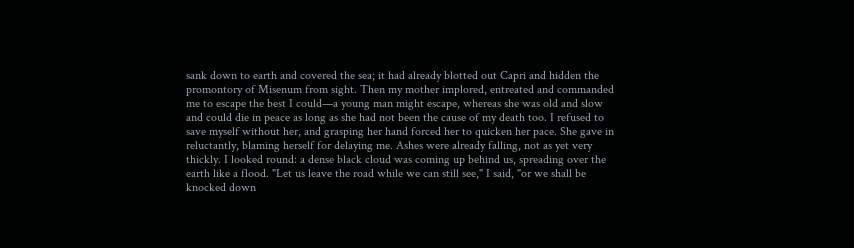sank down to earth and covered the sea; it had already blotted out Capri and hidden the promontory of Misenum from sight. Then my mother implored, entreated and commanded me to escape the best I could—a young man might escape, whereas she was old and slow and could die in peace as long as she had not been the cause of my death too. I refused to save myself without her, and grasping her hand forced her to quicken her pace. She gave in reluctantly, blaming herself for delaying me. Ashes were already falling, not as yet very thickly. I looked round: a dense black cloud was coming up behind us, spreading over the earth like a flood. "Let us leave the road while we can still see," I said, "or we shall be knocked down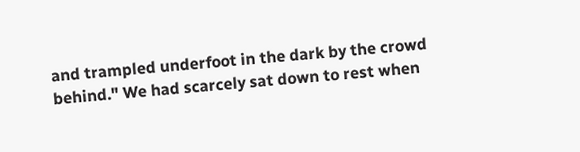and trampled underfoot in the dark by the crowd behind." We had scarcely sat down to rest when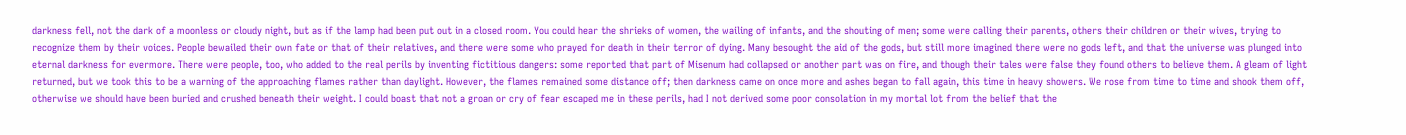darkness fell, not the dark of a moonless or cloudy night, but as if the lamp had been put out in a closed room. You could hear the shrieks of women, the wailing of infants, and the shouting of men; some were calling their parents, others their children or their wives, trying to recognize them by their voices. People bewailed their own fate or that of their relatives, and there were some who prayed for death in their terror of dying. Many besought the aid of the gods, but still more imagined there were no gods left, and that the universe was plunged into eternal darkness for evermore. There were people, too, who added to the real perils by inventing fictitious dangers: some reported that part of Misenum had collapsed or another part was on fire, and though their tales were false they found others to believe them. A gleam of light returned, but we took this to be a warning of the approaching flames rather than daylight. However, the flames remained some distance off; then darkness came on once more and ashes began to fall again, this time in heavy showers. We rose from time to time and shook them off, otherwise we should have been buried and crushed beneath their weight. I could boast that not a groan or cry of fear escaped me in these perils, had I not derived some poor consolation in my mortal lot from the belief that the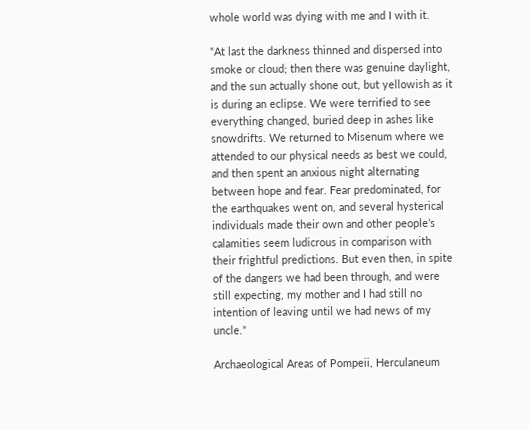whole world was dying with me and I with it.

“At last the darkness thinned and dispersed into smoke or cloud; then there was genuine daylight, and the sun actually shone out, but yellowish as it is during an eclipse. We were terrified to see everything changed, buried deep in ashes like snowdrifts. We returned to Misenum where we attended to our physical needs as best we could, and then spent an anxious night alternating between hope and fear. Fear predominated, for the earthquakes went on, and several hysterical individuals made their own and other people’s calamities seem ludicrous in comparison with their frightful predictions. But even then, in spite of the dangers we had been through, and were still expecting, my mother and I had still no intention of leaving until we had news of my uncle.”

Archaeological Areas of Pompeii, Herculaneum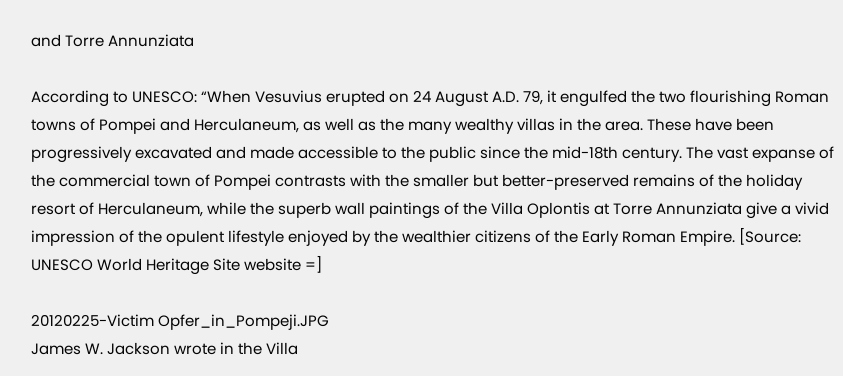and Torre Annunziata

According to UNESCO: “When Vesuvius erupted on 24 August A.D. 79, it engulfed the two flourishing Roman towns of Pompei and Herculaneum, as well as the many wealthy villas in the area. These have been progressively excavated and made accessible to the public since the mid-18th century. The vast expanse of the commercial town of Pompei contrasts with the smaller but better-preserved remains of the holiday resort of Herculaneum, while the superb wall paintings of the Villa Oplontis at Torre Annunziata give a vivid impression of the opulent lifestyle enjoyed by the wealthier citizens of the Early Roman Empire. [Source: UNESCO World Heritage Site website =]

20120225-Victim Opfer_in_Pompeji.JPG
James W. Jackson wrote in the Villa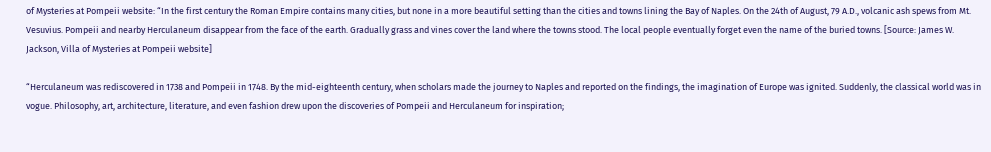of Mysteries at Pompeii website: “In the first century the Roman Empire contains many cities, but none in a more beautiful setting than the cities and towns lining the Bay of Naples. On the 24th of August, 79 A.D., volcanic ash spews from Mt. Vesuvius. Pompeii and nearby Herculaneum disappear from the face of the earth. Gradually grass and vines cover the land where the towns stood. The local people eventually forget even the name of the buried towns. [Source: James W. Jackson, Villa of Mysteries at Pompeii website]

“Herculaneum was rediscovered in 1738 and Pompeii in 1748. By the mid-eighteenth century, when scholars made the journey to Naples and reported on the findings, the imagination of Europe was ignited. Suddenly, the classical world was in vogue. Philosophy, art, architecture, literature, and even fashion drew upon the discoveries of Pompeii and Herculaneum for inspiration;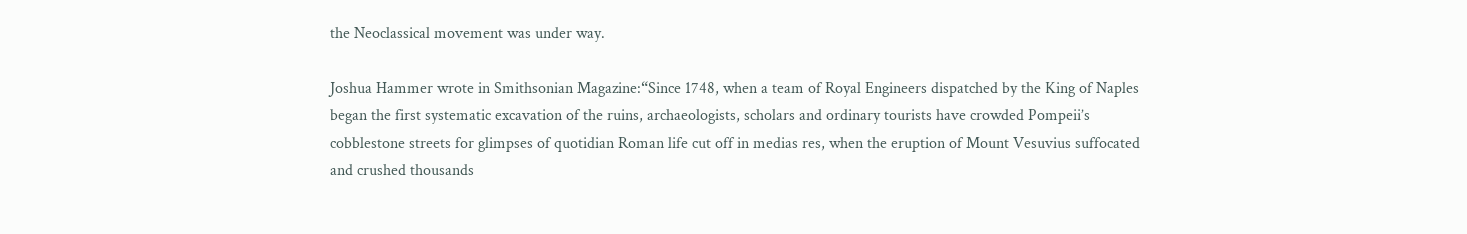the Neoclassical movement was under way.

Joshua Hammer wrote in Smithsonian Magazine:“Since 1748, when a team of Royal Engineers dispatched by the King of Naples began the first systematic excavation of the ruins, archaeologists, scholars and ordinary tourists have crowded Pompeii’s cobblestone streets for glimpses of quotidian Roman life cut off in medias res, when the eruption of Mount Vesuvius suffocated and crushed thousands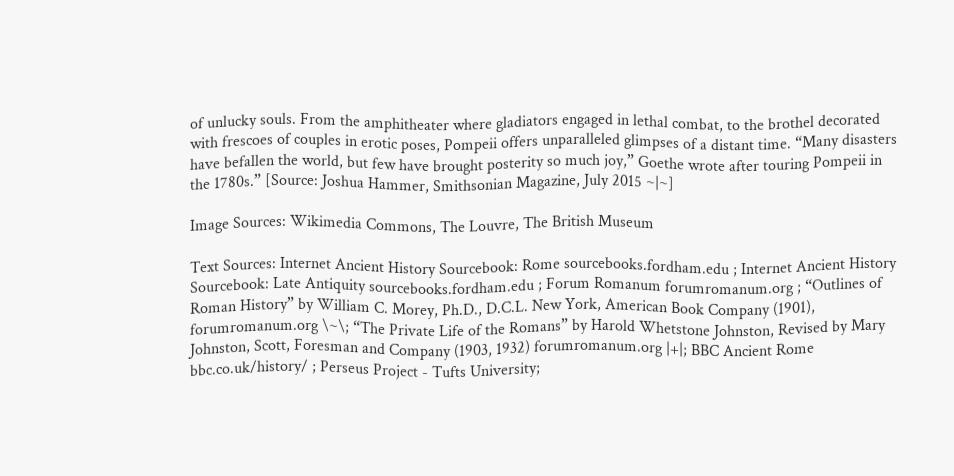of unlucky souls. From the amphitheater where gladiators engaged in lethal combat, to the brothel decorated with frescoes of couples in erotic poses, Pompeii offers unparalleled glimpses of a distant time. “Many disasters have befallen the world, but few have brought posterity so much joy,” Goethe wrote after touring Pompeii in the 1780s.” [Source: Joshua Hammer, Smithsonian Magazine, July 2015 ~|~]

Image Sources: Wikimedia Commons, The Louvre, The British Museum

Text Sources: Internet Ancient History Sourcebook: Rome sourcebooks.fordham.edu ; Internet Ancient History Sourcebook: Late Antiquity sourcebooks.fordham.edu ; Forum Romanum forumromanum.org ; “Outlines of Roman History” by William C. Morey, Ph.D., D.C.L. New York, American Book Company (1901), forumromanum.org \~\; “The Private Life of the Romans” by Harold Whetstone Johnston, Revised by Mary Johnston, Scott, Foresman and Company (1903, 1932) forumromanum.org |+|; BBC Ancient Rome bbc.co.uk/history/ ; Perseus Project - Tufts University;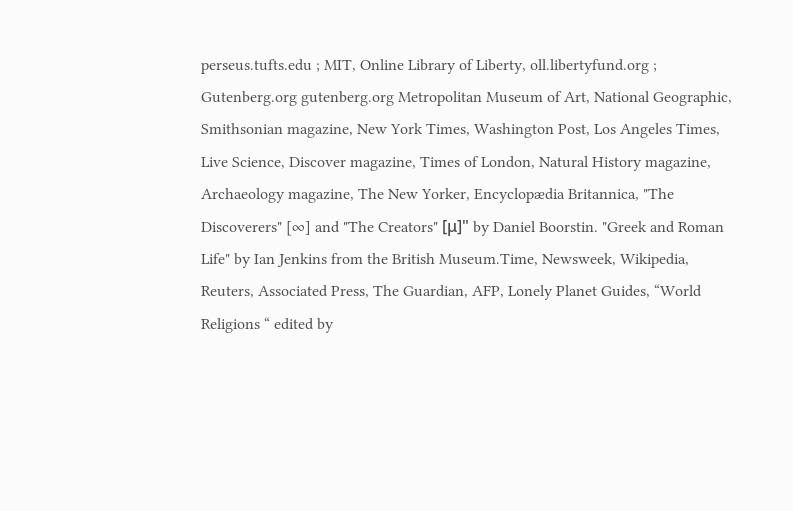perseus.tufts.edu ; MIT, Online Library of Liberty, oll.libertyfund.org ; Gutenberg.org gutenberg.org Metropolitan Museum of Art, National Geographic, Smithsonian magazine, New York Times, Washington Post, Los Angeles Times, Live Science, Discover magazine, Times of London, Natural History magazine, Archaeology magazine, The New Yorker, Encyclopædia Britannica, "The Discoverers" [∞] and "The Creators" [μ]" by Daniel Boorstin. "Greek and Roman Life" by Ian Jenkins from the British Museum.Time, Newsweek, Wikipedia, Reuters, Associated Press, The Guardian, AFP, Lonely Planet Guides, “World Religions “ edited by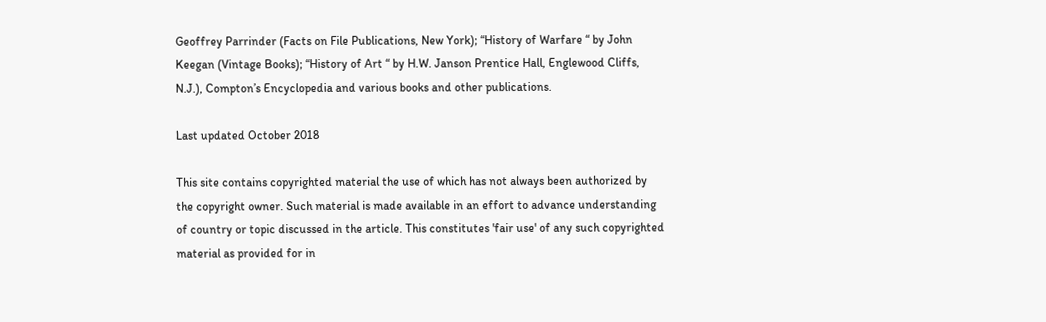Geoffrey Parrinder (Facts on File Publications, New York); “History of Warfare “ by John Keegan (Vintage Books); “History of Art “ by H.W. Janson Prentice Hall, Englewood Cliffs, N.J.), Compton’s Encyclopedia and various books and other publications.

Last updated October 2018

This site contains copyrighted material the use of which has not always been authorized by the copyright owner. Such material is made available in an effort to advance understanding of country or topic discussed in the article. This constitutes 'fair use' of any such copyrighted material as provided for in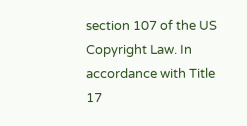section 107 of the US Copyright Law. In accordance with Title 17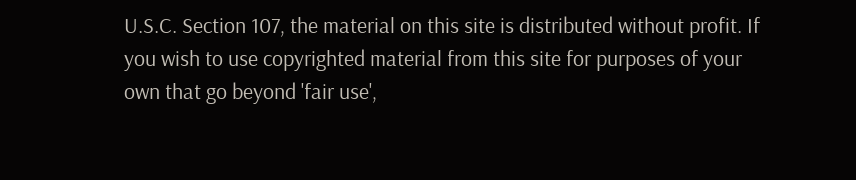U.S.C. Section 107, the material on this site is distributed without profit. If you wish to use copyrighted material from this site for purposes of your own that go beyond 'fair use',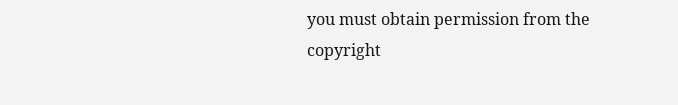you must obtain permission from the copyright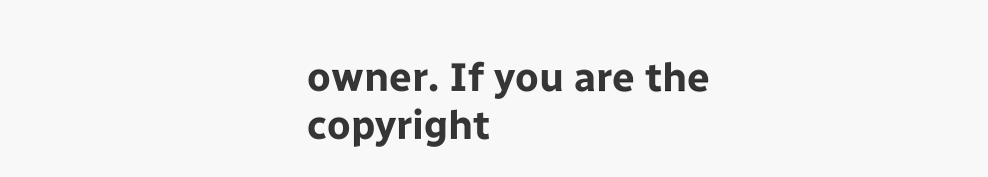owner. If you are the copyright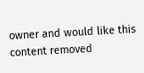owner and would like this content removed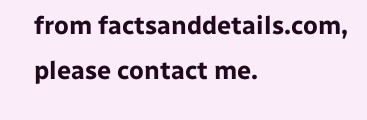from factsanddetails.com, please contact me.